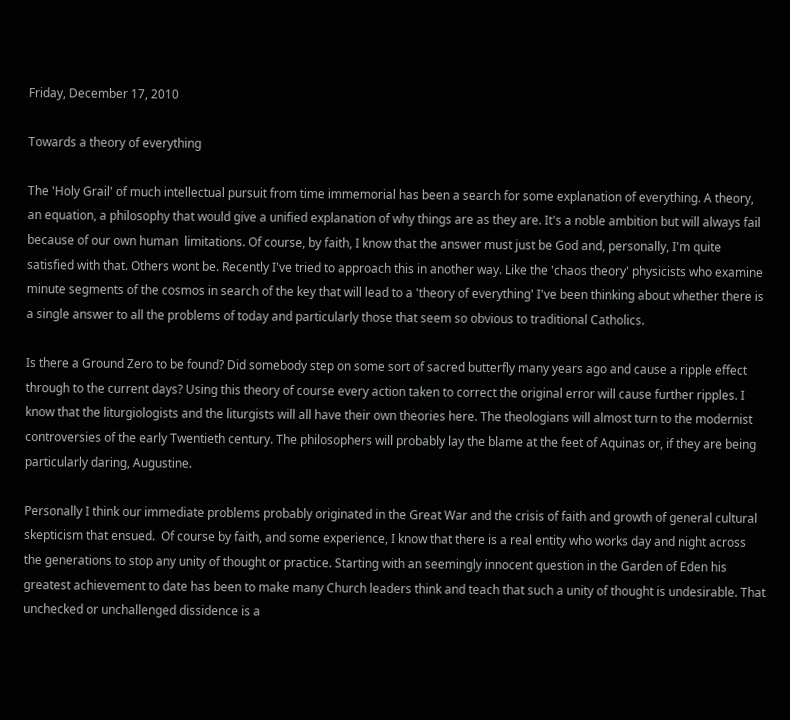Friday, December 17, 2010

Towards a theory of everything

The 'Holy Grail' of much intellectual pursuit from time immemorial has been a search for some explanation of everything. A theory, an equation, a philosophy that would give a unified explanation of why things are as they are. It's a noble ambition but will always fail because of our own human  limitations. Of course, by faith, I know that the answer must just be God and, personally, I'm quite satisfied with that. Others wont be. Recently I've tried to approach this in another way. Like the 'chaos theory' physicists who examine minute segments of the cosmos in search of the key that will lead to a 'theory of everything' I've been thinking about whether there is a single answer to all the problems of today and particularly those that seem so obvious to traditional Catholics.

Is there a Ground Zero to be found? Did somebody step on some sort of sacred butterfly many years ago and cause a ripple effect through to the current days? Using this theory of course every action taken to correct the original error will cause further ripples. I know that the liturgiologists and the liturgists will all have their own theories here. The theologians will almost turn to the modernist controversies of the early Twentieth century. The philosophers will probably lay the blame at the feet of Aquinas or, if they are being particularly daring, Augustine.

Personally I think our immediate problems probably originated in the Great War and the crisis of faith and growth of general cultural skepticism that ensued.  Of course by faith, and some experience, I know that there is a real entity who works day and night across the generations to stop any unity of thought or practice. Starting with an seemingly innocent question in the Garden of Eden his greatest achievement to date has been to make many Church leaders think and teach that such a unity of thought is undesirable. That unchecked or unchallenged dissidence is a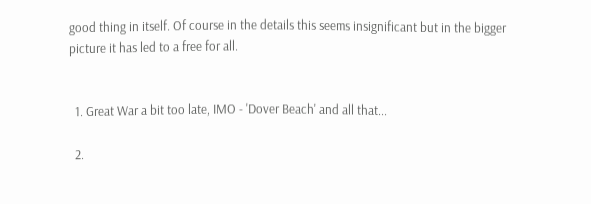good thing in itself. Of course in the details this seems insignificant but in the bigger picture it has led to a free for all.


  1. Great War a bit too late, IMO - 'Dover Beach' and all that...

  2.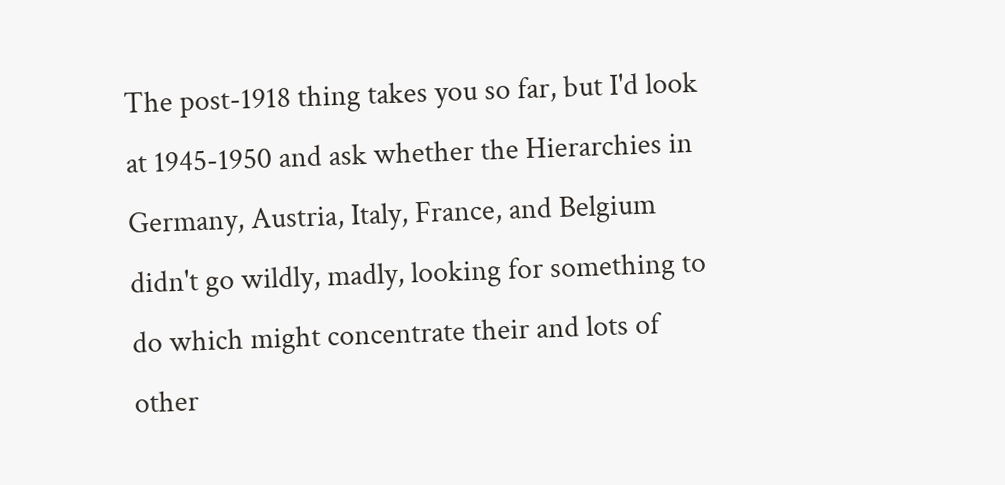The post-1918 thing takes you so far, but I'd look at 1945-1950 and ask whether the Hierarchies in Germany, Austria, Italy, France, and Belgium didn't go wildly, madly, looking for something to do which might concentrate their and lots of other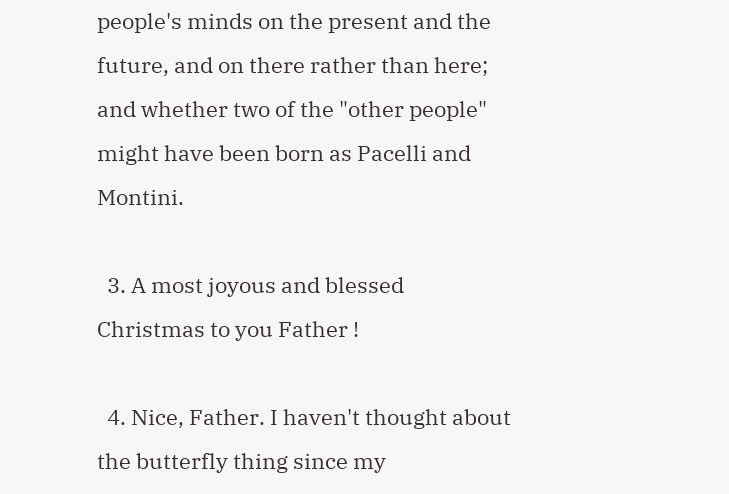people's minds on the present and the future, and on there rather than here; and whether two of the "other people" might have been born as Pacelli and Montini.

  3. A most joyous and blessed Christmas to you Father !

  4. Nice, Father. I haven't thought about the butterfly thing since my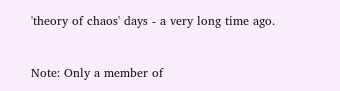'theory of chaos' days - a very long time ago.


Note: Only a member of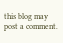this blog may post a comment.